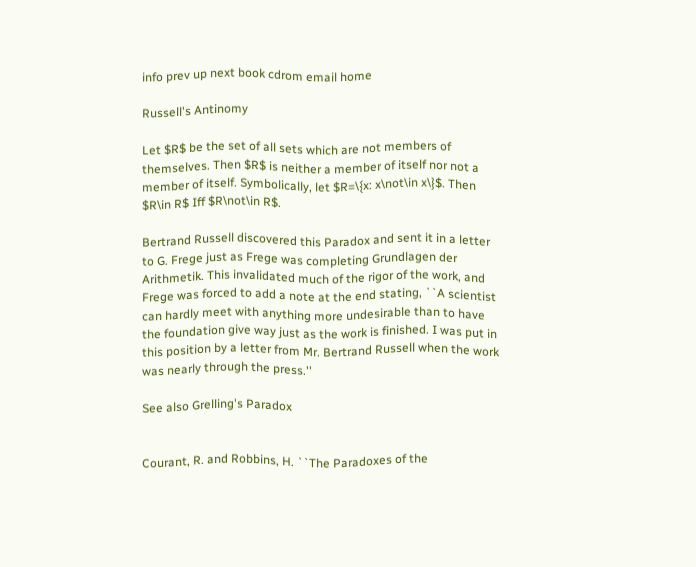info prev up next book cdrom email home

Russell's Antinomy

Let $R$ be the set of all sets which are not members of themselves. Then $R$ is neither a member of itself nor not a member of itself. Symbolically, let $R=\{x: x\not\in x\}$. Then $R\in R$ Iff $R\not\in R$.

Bertrand Russell discovered this Paradox and sent it in a letter to G. Frege just as Frege was completing Grundlagen der Arithmetik. This invalidated much of the rigor of the work, and Frege was forced to add a note at the end stating, ``A scientist can hardly meet with anything more undesirable than to have the foundation give way just as the work is finished. I was put in this position by a letter from Mr. Bertrand Russell when the work was nearly through the press.''

See also Grelling's Paradox


Courant, R. and Robbins, H. ``The Paradoxes of the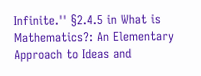Infinite.'' §2.4.5 in What is Mathematics?: An Elementary Approach to Ideas and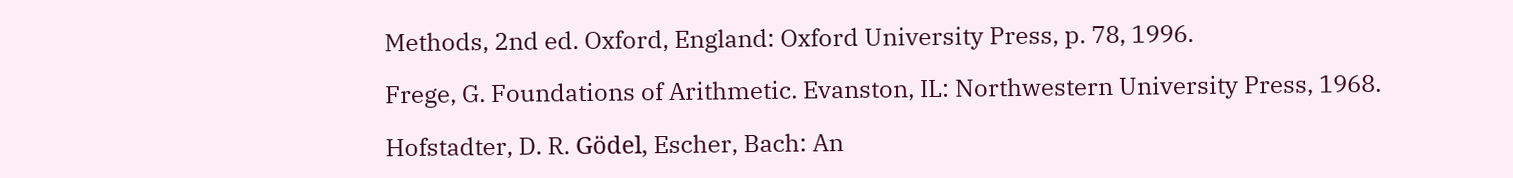Methods, 2nd ed. Oxford, England: Oxford University Press, p. 78, 1996.

Frege, G. Foundations of Arithmetic. Evanston, IL: Northwestern University Press, 1968.

Hofstadter, D. R. Gödel, Escher, Bach: An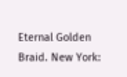Eternal Golden Braid. New York: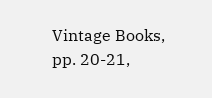Vintage Books, pp. 20-21,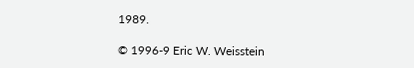1989.

© 1996-9 Eric W. Weisstein